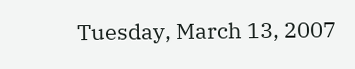Tuesday, March 13, 2007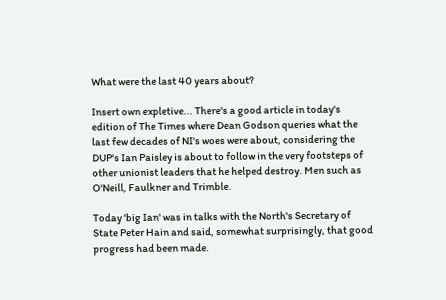What were the last 40 years about?

Insert own expletive... There's a good article in today's edition of The Times where Dean Godson queries what the last few decades of NI's woes were about, considering the DUP's Ian Paisley is about to follow in the very footsteps of other unionist leaders that he helped destroy. Men such as O'Neill, Faulkner and Trimble.

Today 'big Ian' was in talks with the North's Secretary of State Peter Hain and said, somewhat surprisingly, that good progress had been made.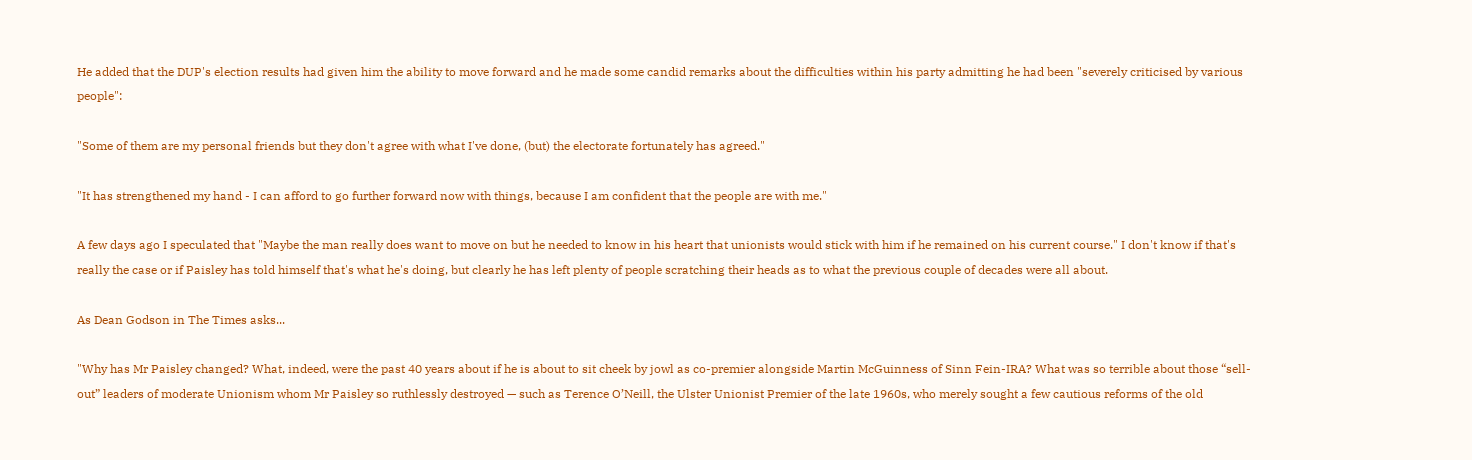He added that the DUP's election results had given him the ability to move forward and he made some candid remarks about the difficulties within his party admitting he had been "severely criticised by various people":

"Some of them are my personal friends but they don't agree with what I've done, (but) the electorate fortunately has agreed."

"It has strengthened my hand - I can afford to go further forward now with things, because I am confident that the people are with me."

A few days ago I speculated that "Maybe the man really does want to move on but he needed to know in his heart that unionists would stick with him if he remained on his current course." I don't know if that's really the case or if Paisley has told himself that's what he's doing, but clearly he has left plenty of people scratching their heads as to what the previous couple of decades were all about.

As Dean Godson in The Times asks...

"Why has Mr Paisley changed? What, indeed, were the past 40 years about if he is about to sit cheek by jowl as co-premier alongside Martin McGuinness of Sinn Fein-IRA? What was so terrible about those “sell-out” leaders of moderate Unionism whom Mr Paisley so ruthlessly destroyed — such as Terence O’Neill, the Ulster Unionist Premier of the late 1960s, who merely sought a few cautious reforms of the old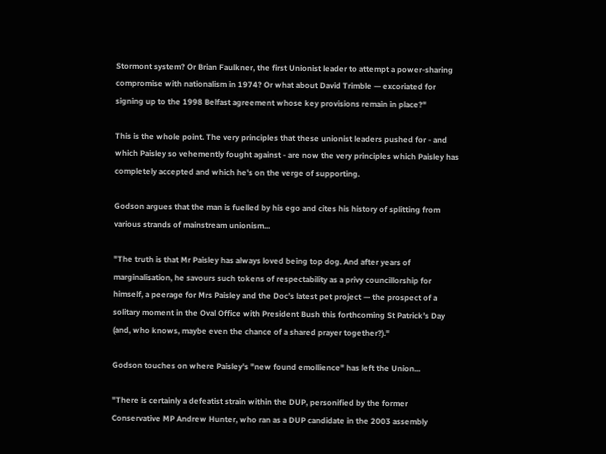Stormont system? Or Brian Faulkner, the first Unionist leader to attempt a power-sharing compromise with nationalism in 1974? Or what about David Trimble — excoriated for signing up to the 1998 Belfast agreement whose key provisions remain in place?"

This is the whole point. The very principles that these unionist leaders pushed for - and which Paisley so vehemently fought against - are now the very principles which Paisley has completely accepted and which he's on the verge of supporting.

Godson argues that the man is fuelled by his ego and cites his history of splitting from various strands of mainstream unionism...

"The truth is that Mr Paisley has always loved being top dog. And after years of marginalisation, he savours such tokens of respectability as a privy councillorship for himself, a peerage for Mrs Paisley and the Doc’s latest pet project — the prospect of a solitary moment in the Oval Office with President Bush this forthcoming St Patrick’s Day (and, who knows, maybe even the chance of a shared prayer together?)."

Godson touches on where Paisley's "new found emollience" has left the Union...

"There is certainly a defeatist strain within the DUP, personified by the former Conservative MP Andrew Hunter, who ran as a DUP candidate in the 2003 assembly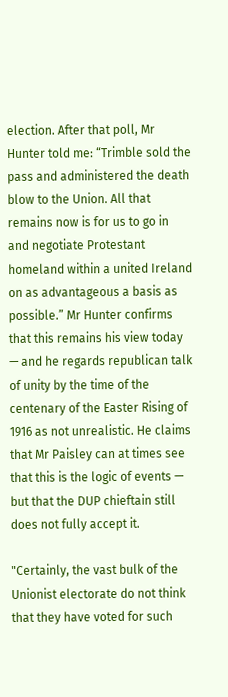election. After that poll, Mr Hunter told me: “Trimble sold the pass and administered the death blow to the Union. All that remains now is for us to go in and negotiate Protestant homeland within a united Ireland on as advantageous a basis as possible.” Mr Hunter confirms that this remains his view today — and he regards republican talk of unity by the time of the centenary of the Easter Rising of 1916 as not unrealistic. He claims that Mr Paisley can at times see that this is the logic of events — but that the DUP chieftain still does not fully accept it.

"Certainly, the vast bulk of the Unionist electorate do not think that they have voted for such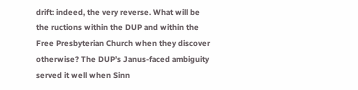drift: indeed, the very reverse. What will be the ructions within the DUP and within the Free Presbyterian Church when they discover otherwise? The DUP’s Janus-faced ambiguity served it well when Sinn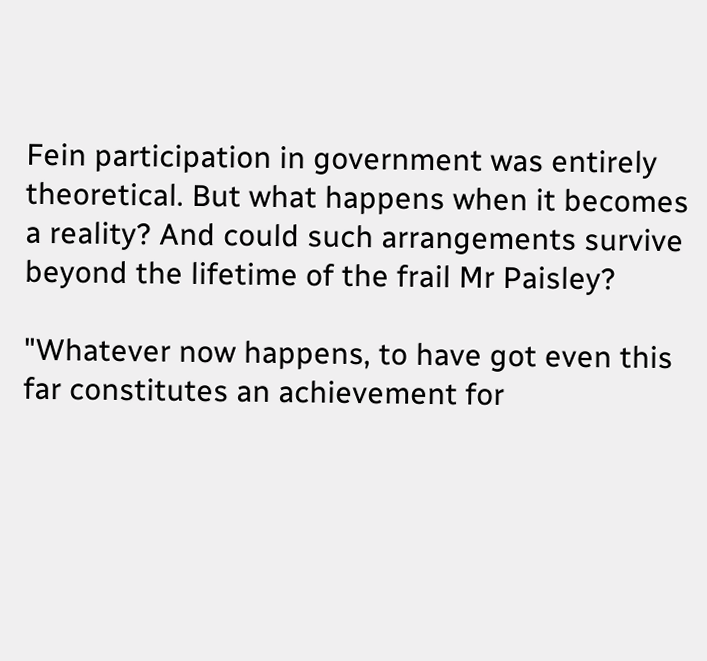Fein participation in government was entirely theoretical. But what happens when it becomes a reality? And could such arrangements survive beyond the lifetime of the frail Mr Paisley?

"Whatever now happens, to have got even this far constitutes an achievement for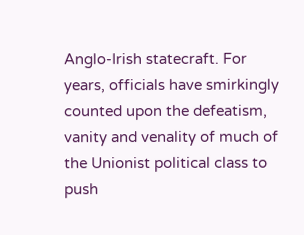Anglo-Irish statecraft. For years, officials have smirkingly counted upon the defeatism, vanity and venality of much of the Unionist political class to push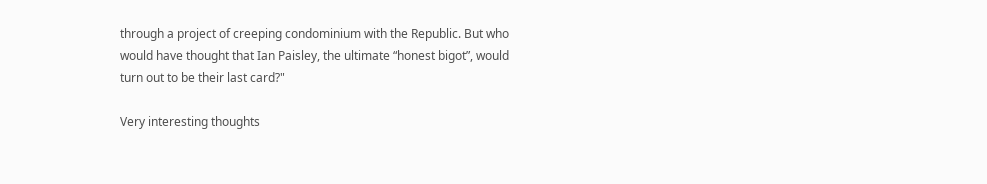through a project of creeping condominium with the Republic. But who would have thought that Ian Paisley, the ultimate “honest bigot”, would turn out to be their last card?"

Very interesting thoughts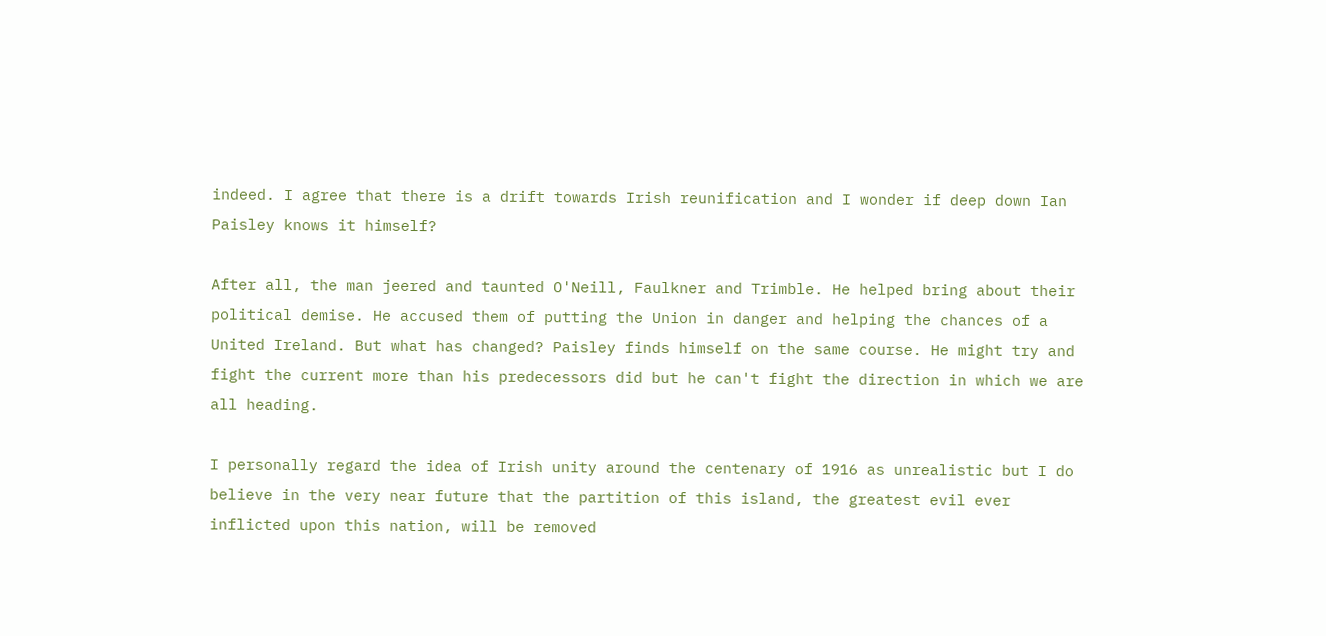indeed. I agree that there is a drift towards Irish reunification and I wonder if deep down Ian Paisley knows it himself?

After all, the man jeered and taunted O'Neill, Faulkner and Trimble. He helped bring about their political demise. He accused them of putting the Union in danger and helping the chances of a United Ireland. But what has changed? Paisley finds himself on the same course. He might try and fight the current more than his predecessors did but he can't fight the direction in which we are all heading.

I personally regard the idea of Irish unity around the centenary of 1916 as unrealistic but I do believe in the very near future that the partition of this island, the greatest evil ever inflicted upon this nation, will be removed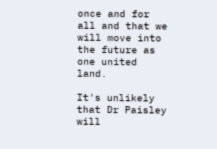once and for all and that we will move into the future as one united land.

It's unlikely that Dr Paisley will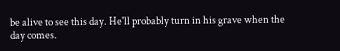be alive to see this day. He'll probably turn in his grave when the day comes.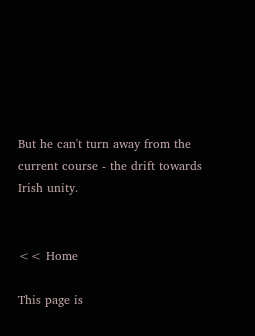But he can't turn away from the current course - the drift towards Irish unity.


<< Home

This page is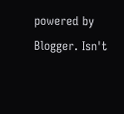powered by Blogger. Isn't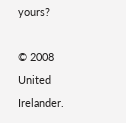yours?

© 2008 United Irelander.